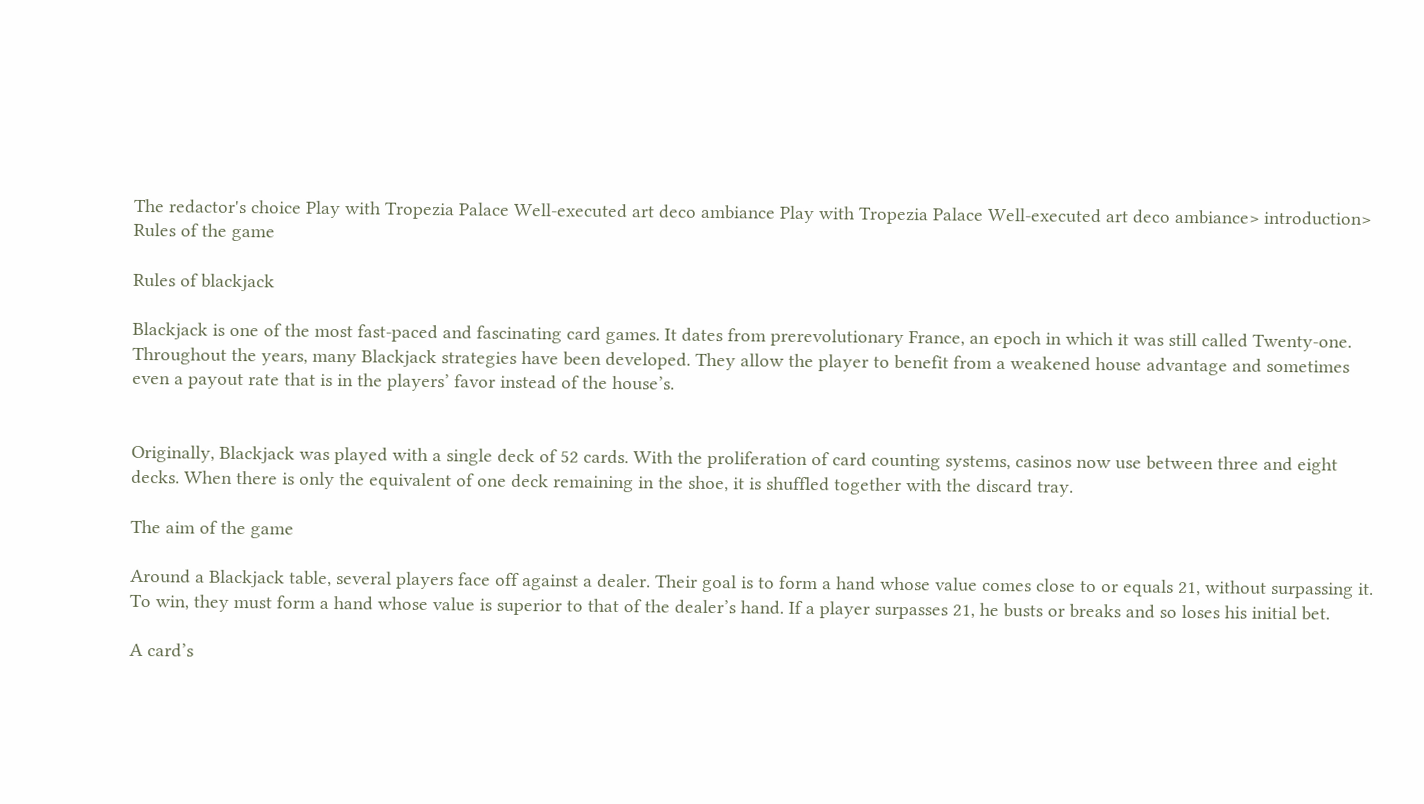The redactor's choice Play with Tropezia Palace Well-executed art deco ambiance Play with Tropezia Palace Well-executed art deco ambiance> introduction> Rules of the game

Rules of blackjack

Blackjack is one of the most fast-paced and fascinating card games. It dates from prerevolutionary France, an epoch in which it was still called Twenty-one. Throughout the years, many Blackjack strategies have been developed. They allow the player to benefit from a weakened house advantage and sometimes even a payout rate that is in the players’ favor instead of the house’s.


Originally, Blackjack was played with a single deck of 52 cards. With the proliferation of card counting systems, casinos now use between three and eight decks. When there is only the equivalent of one deck remaining in the shoe, it is shuffled together with the discard tray.

The aim of the game

Around a Blackjack table, several players face off against a dealer. Their goal is to form a hand whose value comes close to or equals 21, without surpassing it. To win, they must form a hand whose value is superior to that of the dealer’s hand. If a player surpasses 21, he busts or breaks and so loses his initial bet.

A card’s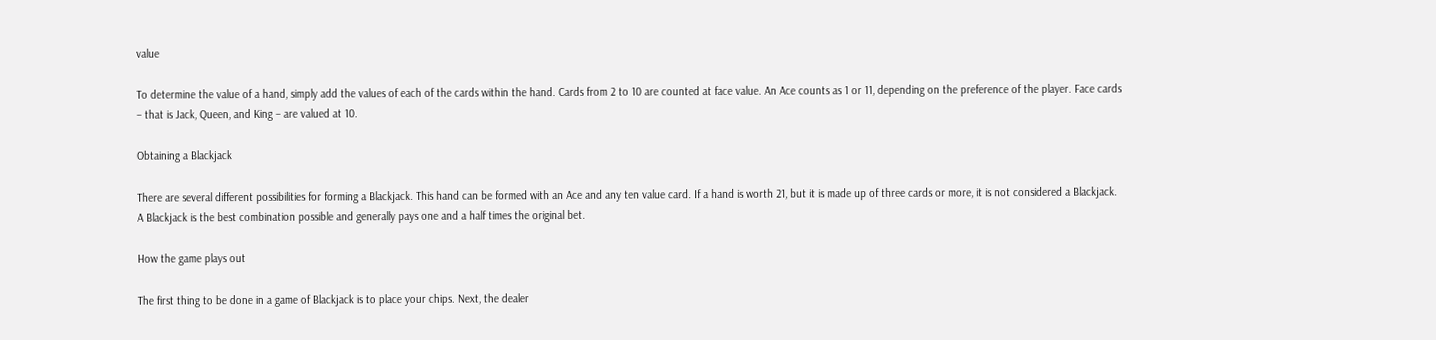value

To determine the value of a hand, simply add the values of each of the cards within the hand. Cards from 2 to 10 are counted at face value. An Ace counts as 1 or 11, depending on the preference of the player. Face cards – that is Jack, Queen, and King – are valued at 10.

Obtaining a Blackjack

There are several different possibilities for forming a Blackjack. This hand can be formed with an Ace and any ten value card. If a hand is worth 21, but it is made up of three cards or more, it is not considered a Blackjack. A Blackjack is the best combination possible and generally pays one and a half times the original bet.

How the game plays out

The first thing to be done in a game of Blackjack is to place your chips. Next, the dealer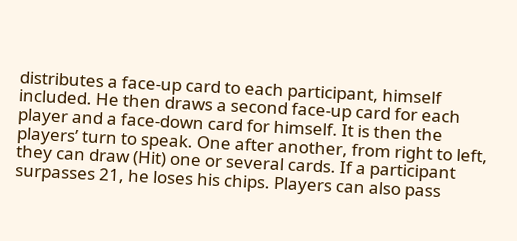distributes a face-up card to each participant, himself included. He then draws a second face-up card for each player and a face-down card for himself. It is then the players’ turn to speak. One after another, from right to left, they can draw (Hit) one or several cards. If a participant surpasses 21, he loses his chips. Players can also pass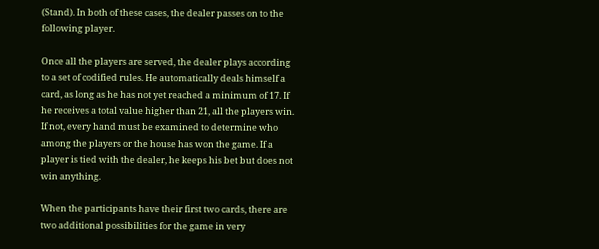(Stand). In both of these cases, the dealer passes on to the following player.

Once all the players are served, the dealer plays according to a set of codified rules. He automatically deals himself a card, as long as he has not yet reached a minimum of 17. If he receives a total value higher than 21, all the players win. If not, every hand must be examined to determine who among the players or the house has won the game. If a player is tied with the dealer, he keeps his bet but does not win anything.

When the participants have their first two cards, there are two additional possibilities for the game in very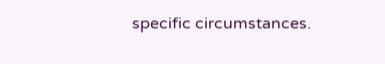specific circumstances.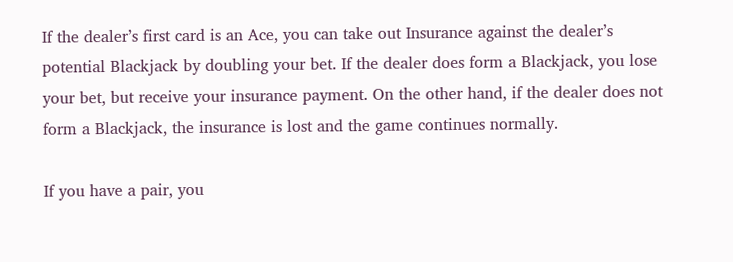If the dealer’s first card is an Ace, you can take out Insurance against the dealer’s potential Blackjack by doubling your bet. If the dealer does form a Blackjack, you lose your bet, but receive your insurance payment. On the other hand, if the dealer does not form a Blackjack, the insurance is lost and the game continues normally.

If you have a pair, you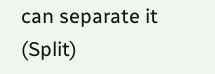can separate it (Split)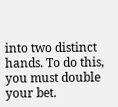into two distinct hands. To do this, you must double your bet.